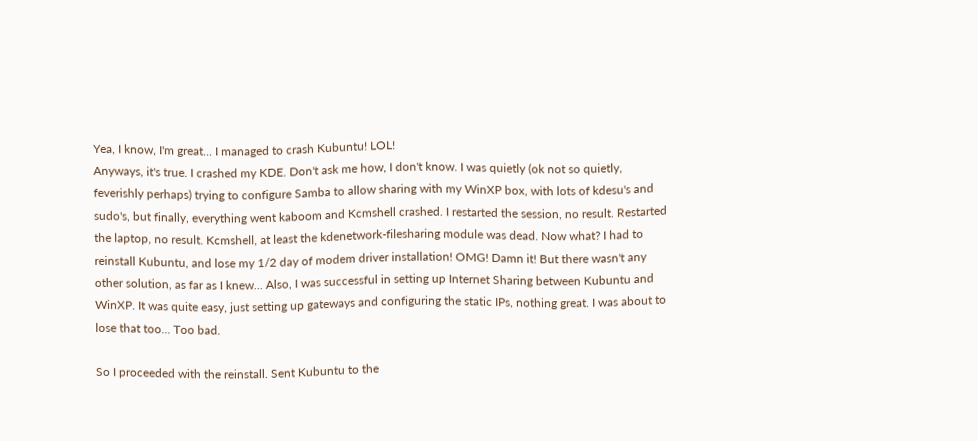Yea, I know, I'm great... I managed to crash Kubuntu! LOL!
Anyways, it's true. I crashed my KDE. Don't ask me how, I don't know. I was quietly (ok not so quietly, feverishly perhaps) trying to configure Samba to allow sharing with my WinXP box, with lots of kdesu's and sudo's, but finally, everything went kaboom and Kcmshell crashed. I restarted the session, no result. Restarted the laptop, no result. Kcmshell, at least the kdenetwork-filesharing module was dead. Now what? I had to reinstall Kubuntu, and lose my 1/2 day of modem driver installation! OMG! Damn it! But there wasn't any other solution, as far as I knew... Also, I was successful in setting up Internet Sharing between Kubuntu and WinXP. It was quite easy, just setting up gateways and configuring the static IPs, nothing great. I was about to lose that too... Too bad.

So I proceeded with the reinstall. Sent Kubuntu to the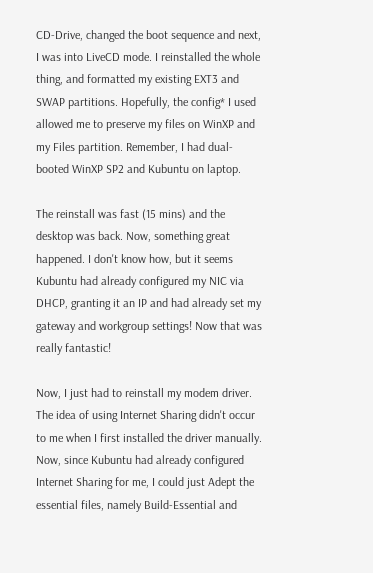CD-Drive, changed the boot sequence and next, I was into LiveCD mode. I reinstalled the whole thing, and formatted my existing EXT3 and SWAP partitions. Hopefully, the config* I used allowed me to preserve my files on WinXP and my Files partition. Remember, I had dual-booted WinXP SP2 and Kubuntu on laptop.

The reinstall was fast (15 mins) and the desktop was back. Now, something great happened. I don't know how, but it seems Kubuntu had already configured my NIC via DHCP, granting it an IP and had already set my gateway and workgroup settings! Now that was really fantastic!

Now, I just had to reinstall my modem driver. The idea of using Internet Sharing didn't occur to me when I first installed the driver manually. Now, since Kubuntu had already configured Internet Sharing for me, I could just Adept the essential files, namely Build-Essential and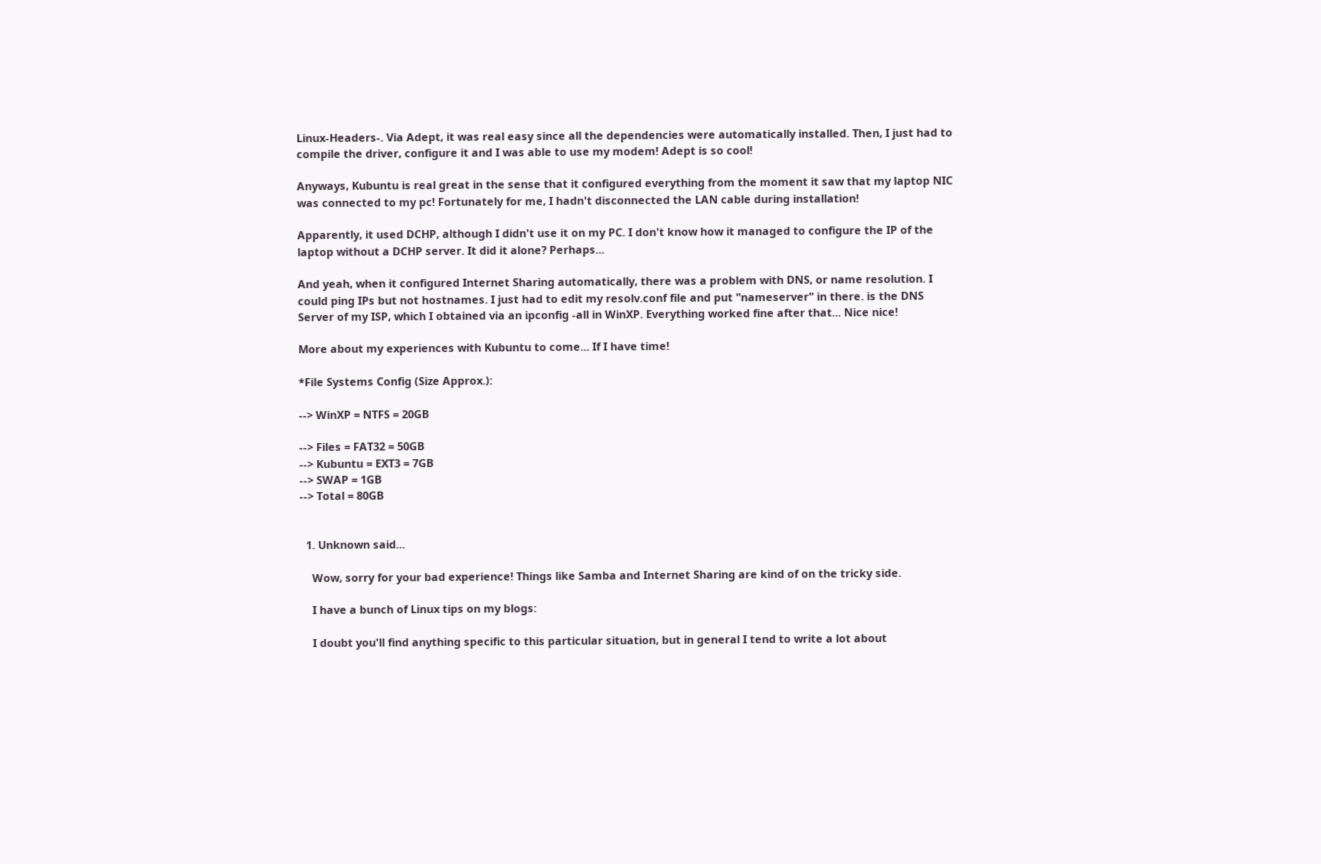Linux-Headers-. Via Adept, it was real easy since all the dependencies were automatically installed. Then, I just had to compile the driver, configure it and I was able to use my modem! Adept is so cool!

Anyways, Kubuntu is real great in the sense that it configured everything from the moment it saw that my laptop NIC was connected to my pc! Fortunately for me, I hadn't disconnected the LAN cable during installation!

Apparently, it used DCHP, although I didn't use it on my PC. I don't know how it managed to configure the IP of the laptop without a DCHP server. It did it alone? Perhaps...

And yeah, when it configured Internet Sharing automatically, there was a problem with DNS, or name resolution. I could ping IPs but not hostnames. I just had to edit my resolv.conf file and put "nameserver" in there. is the DNS Server of my ISP, which I obtained via an ipconfig -all in WinXP. Everything worked fine after that... Nice nice!

More about my experiences with Kubuntu to come... If I have time!

*File Systems Config (Size Approx.):

--> WinXP = NTFS = 20GB

--> Files = FAT32 = 50GB
--> Kubuntu = EXT3 = 7GB
--> SWAP = 1GB
--> Total = 80GB


  1. Unknown said...

    Wow, sorry for your bad experience! Things like Samba and Internet Sharing are kind of on the tricky side.

    I have a bunch of Linux tips on my blogs:

    I doubt you'll find anything specific to this particular situation, but in general I tend to write a lot about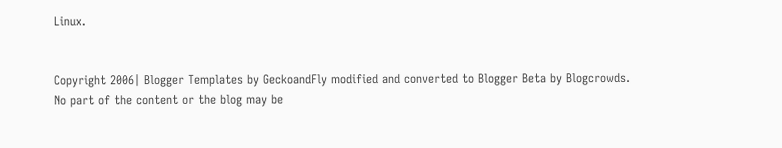Linux.


Copyright 2006| Blogger Templates by GeckoandFly modified and converted to Blogger Beta by Blogcrowds.
No part of the content or the blog may be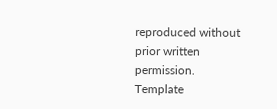reproduced without prior written permission.
Template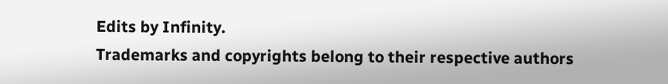Edits by Infinity.
Trademarks and copyrights belong to their respective authors